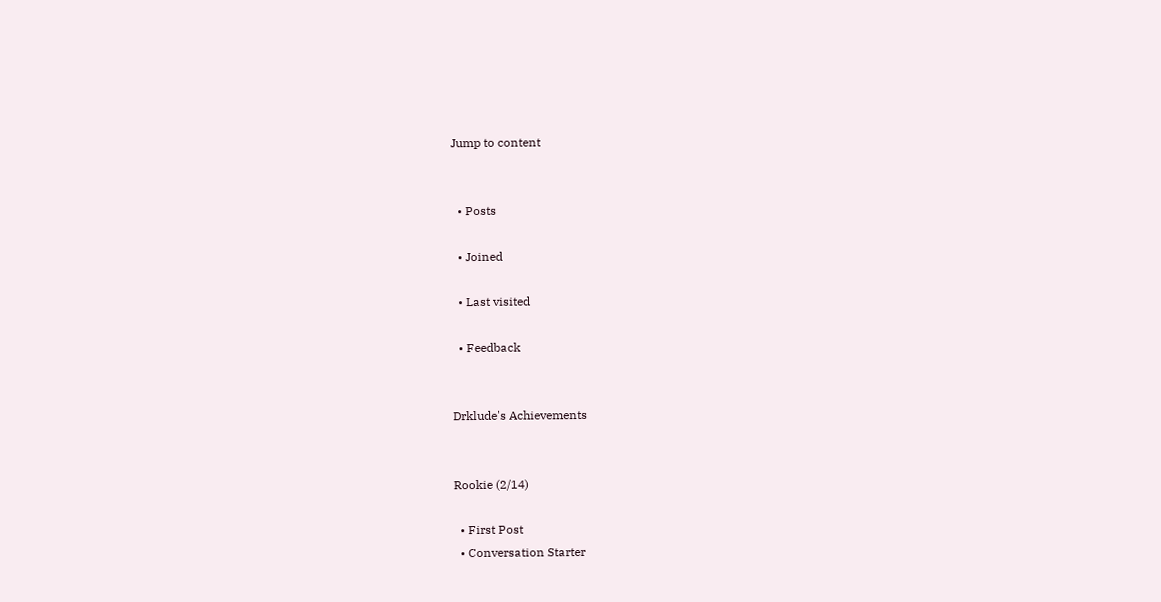Jump to content


  • Posts

  • Joined

  • Last visited

  • Feedback


Drklude's Achievements


Rookie (2/14)

  • First Post
  • Conversation Starter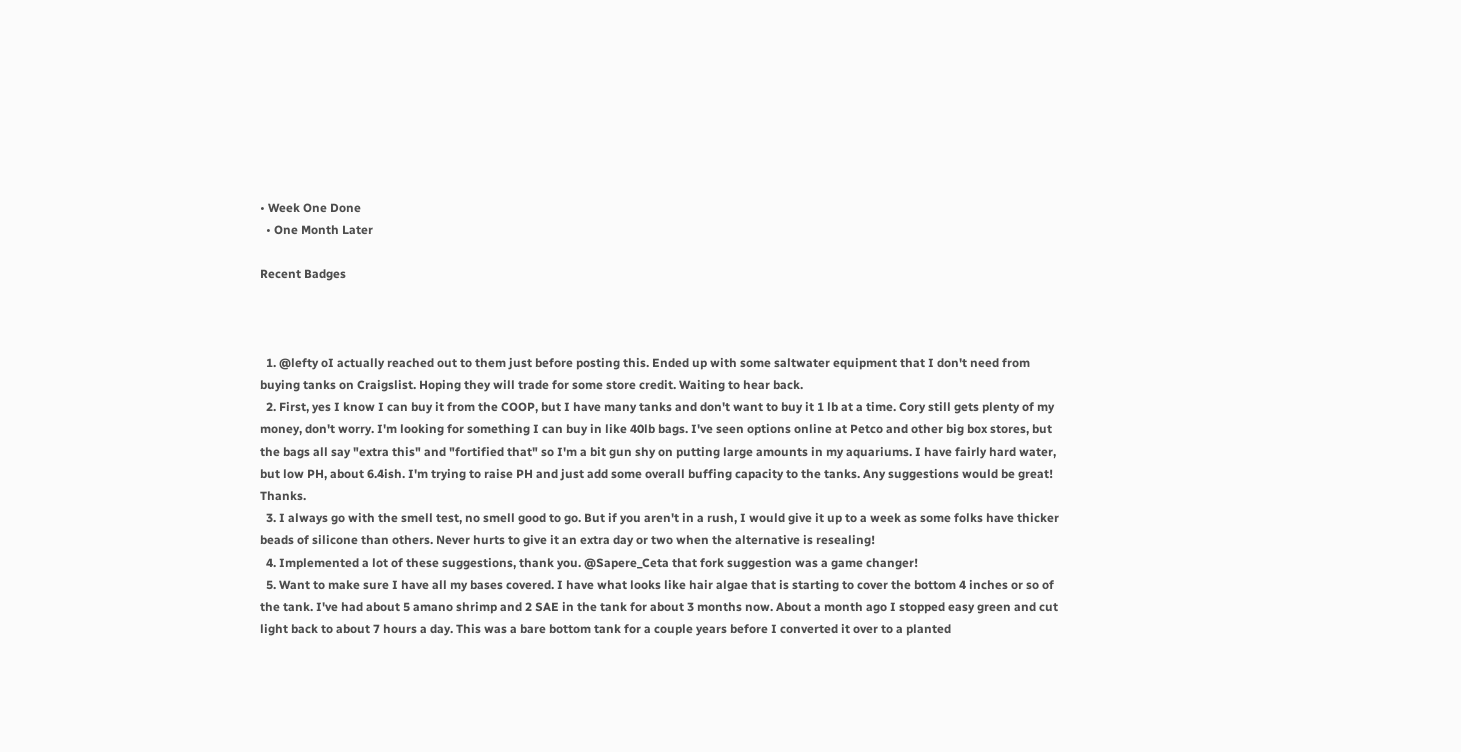• Week One Done
  • One Month Later

Recent Badges



  1. @lefty oI actually reached out to them just before posting this. Ended up with some saltwater equipment that I don't need from buying tanks on Craigslist. Hoping they will trade for some store credit. Waiting to hear back.
  2. First, yes I know I can buy it from the COOP, but I have many tanks and don't want to buy it 1 lb at a time. Cory still gets plenty of my money, don't worry. I'm looking for something I can buy in like 40lb bags. I've seen options online at Petco and other big box stores, but the bags all say "extra this" and "fortified that" so I'm a bit gun shy on putting large amounts in my aquariums. I have fairly hard water, but low PH, about 6.4ish. I'm trying to raise PH and just add some overall buffing capacity to the tanks. Any suggestions would be great! Thanks.
  3. I always go with the smell test, no smell good to go. But if you aren't in a rush, I would give it up to a week as some folks have thicker beads of silicone than others. Never hurts to give it an extra day or two when the alternative is resealing!
  4. Implemented a lot of these suggestions, thank you. @Sapere_Ceta that fork suggestion was a game changer!
  5. Want to make sure I have all my bases covered. I have what looks like hair algae that is starting to cover the bottom 4 inches or so of the tank. I've had about 5 amano shrimp and 2 SAE in the tank for about 3 months now. About a month ago I stopped easy green and cut light back to about 7 hours a day. This was a bare bottom tank for a couple years before I converted it over to a planted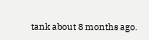tank about 8 months ago.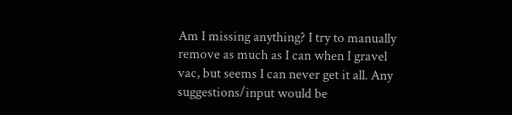Am I missing anything? I try to manually remove as much as I can when I gravel vac, but seems I can never get it all. Any suggestions/input would be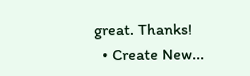great. Thanks!
  • Create New...